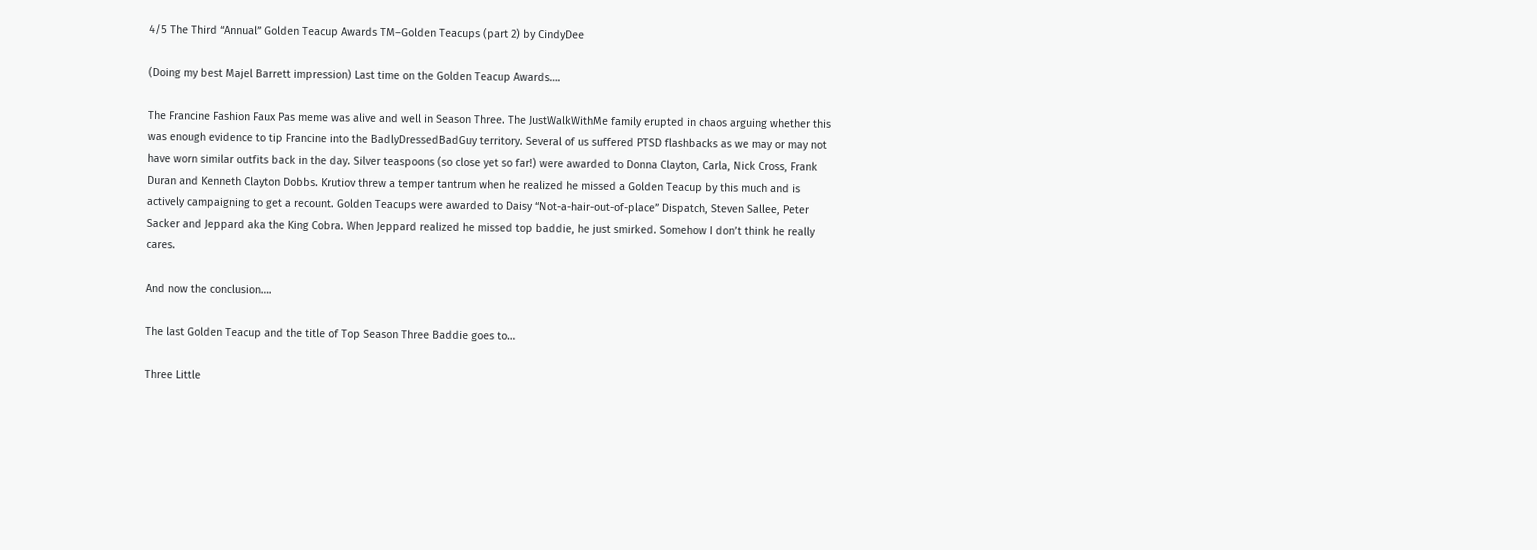4/5 The Third “Annual” Golden Teacup Awards TM–Golden Teacups (part 2) by CindyDee

(Doing my best Majel Barrett impression) Last time on the Golden Teacup Awards….

The Francine Fashion Faux Pas meme was alive and well in Season Three. The JustWalkWithMe family erupted in chaos arguing whether this was enough evidence to tip Francine into the BadlyDressedBadGuy territory. Several of us suffered PTSD flashbacks as we may or may not have worn similar outfits back in the day. Silver teaspoons (so close yet so far!) were awarded to Donna Clayton, Carla, Nick Cross, Frank Duran and Kenneth Clayton Dobbs. Krutiov threw a temper tantrum when he realized he missed a Golden Teacup by this much and is actively campaigning to get a recount. Golden Teacups were awarded to Daisy “Not-a-hair-out-of-place” Dispatch, Steven Sallee, Peter Sacker and Jeppard aka the King Cobra. When Jeppard realized he missed top baddie, he just smirked. Somehow I don’t think he really cares.

And now the conclusion….

The last Golden Teacup and the title of Top Season Three Baddie goes to…

Three Little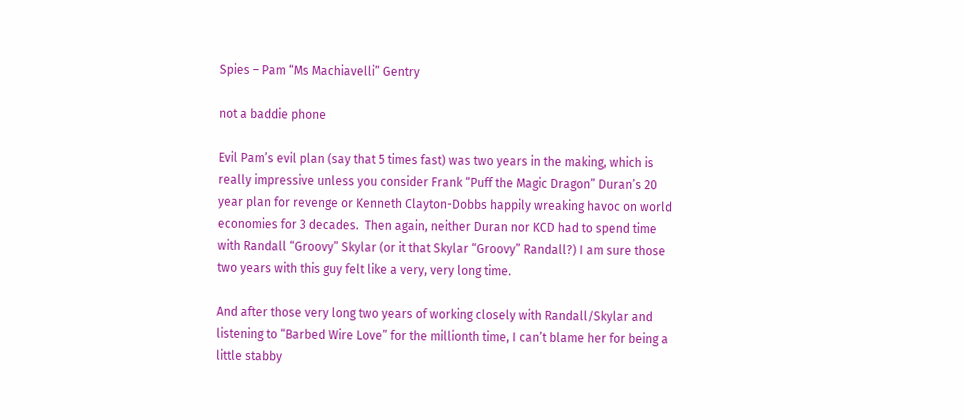Spies – Pam “Ms Machiavelli” Gentry

not a baddie phone

Evil Pam’s evil plan (say that 5 times fast) was two years in the making, which is really impressive unless you consider Frank “Puff the Magic Dragon” Duran’s 20 year plan for revenge or Kenneth Clayton-Dobbs happily wreaking havoc on world economies for 3 decades.  Then again, neither Duran nor KCD had to spend time with Randall “Groovy” Skylar (or it that Skylar “Groovy” Randall?) I am sure those two years with this guy felt like a very, very long time.

And after those very long two years of working closely with Randall/Skylar and listening to “Barbed Wire Love” for the millionth time, I can’t blame her for being a little stabby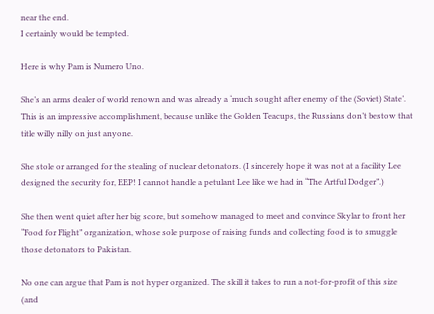near the end.
I certainly would be tempted.

Here is why Pam is Numero Uno.

She’s an arms dealer of world renown and was already a ‘much sought after enemy of the (Soviet) State’. This is an impressive accomplishment, because unlike the Golden Teacups, the Russians don’t bestow that title willy nilly on just anyone.

She stole or arranged for the stealing of nuclear detonators. (I sincerely hope it was not at a facility Lee designed the security for, EEP! I cannot handle a petulant Lee like we had in “The Artful Dodger”.)

She then went quiet after her big score, but somehow managed to meet and convince Skylar to front her “Food for Flight” organization, whose sole purpose of raising funds and collecting food is to smuggle those detonators to Pakistan.

No one can argue that Pam is not hyper organized. The skill it takes to run a not-for-profit of this size (and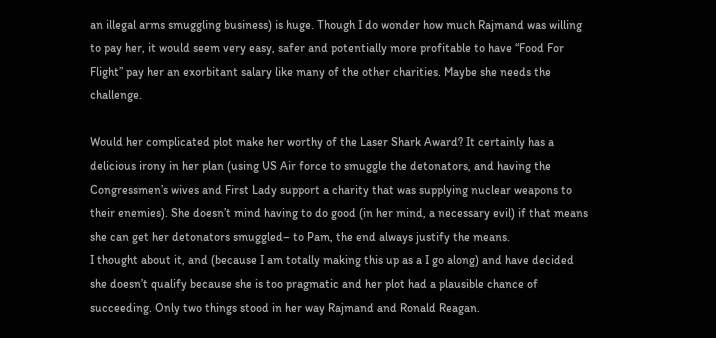an illegal arms smuggling business) is huge. Though I do wonder how much Rajmand was willing to pay her, it would seem very easy, safer and potentially more profitable to have “Food For Flight” pay her an exorbitant salary like many of the other charities. Maybe she needs the challenge.

Would her complicated plot make her worthy of the Laser Shark Award? It certainly has a delicious irony in her plan (using US Air force to smuggle the detonators, and having the Congressmen’s wives and First Lady support a charity that was supplying nuclear weapons to their enemies). She doesn’t mind having to do good (in her mind, a necessary evil) if that means she can get her detonators smuggled– to Pam, the end always justify the means.
I thought about it, and (because I am totally making this up as a I go along) and have decided she doesn’t qualify because she is too pragmatic and her plot had a plausible chance of succeeding. Only two things stood in her way Rajmand and Ronald Reagan.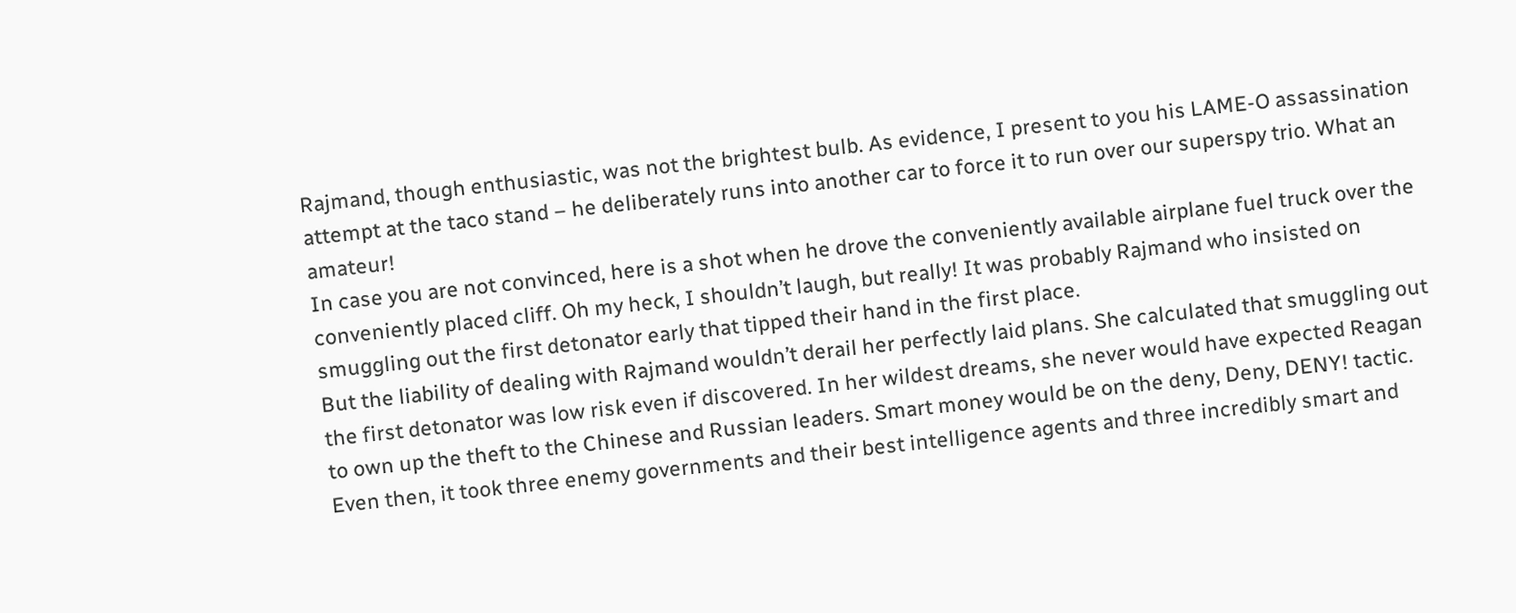Rajmand, though enthusiastic, was not the brightest bulb. As evidence, I present to you his LAME-O assassination attempt at the taco stand – he deliberately runs into another car to force it to run over our superspy trio. What an amateur!
In case you are not convinced, here is a shot when he drove the conveniently available airplane fuel truck over the conveniently placed cliff. Oh my heck, I shouldn’t laugh, but really! It was probably Rajmand who insisted on smuggling out the first detonator early that tipped their hand in the first place.
But the liability of dealing with Rajmand wouldn’t derail her perfectly laid plans. She calculated that smuggling out the first detonator was low risk even if discovered. In her wildest dreams, she never would have expected Reagan to own up the theft to the Chinese and Russian leaders. Smart money would be on the deny, Deny, DENY! tactic. Even then, it took three enemy governments and their best intelligence agents and three incredibly smart and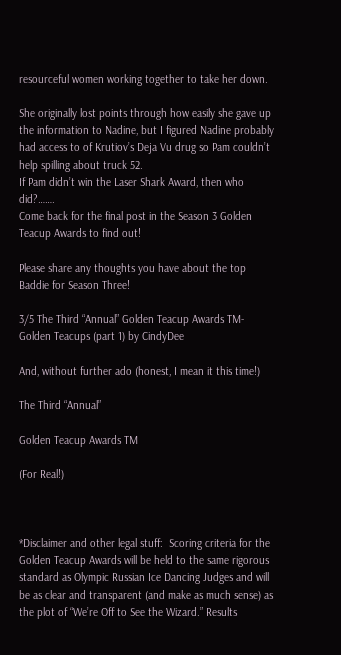resourceful women working together to take her down.

She originally lost points through how easily she gave up the information to Nadine, but I figured Nadine probably had access to of Krutiov’s Deja Vu drug so Pam couldn’t help spilling about truck 52.
If Pam didn’t win the Laser Shark Award, then who did?…….
Come back for the final post in the Season 3 Golden Teacup Awards to find out!

Please share any thoughts you have about the top Baddie for Season Three!

3/5 The Third “Annual” Golden Teacup Awards TM- Golden Teacups (part 1) by CindyDee

And, without further ado (honest, I mean it this time!)

The Third “Annual”

Golden Teacup Awards TM

(For Real!)



*Disclaimer and other legal stuff:  Scoring criteria for the Golden Teacup Awards will be held to the same rigorous standard as Olympic Russian Ice Dancing Judges and will be as clear and transparent (and make as much sense) as the plot of “We’re Off to See the Wizard.” Results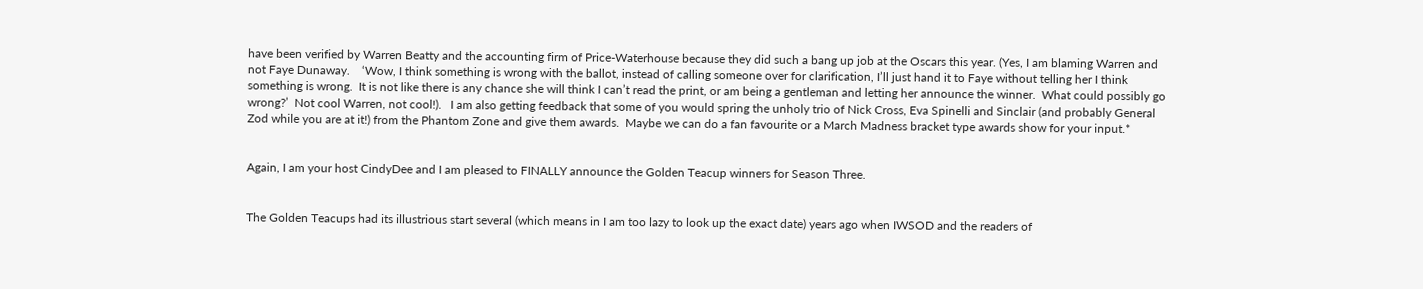have been verified by Warren Beatty and the accounting firm of Price-Waterhouse because they did such a bang up job at the Oscars this year. (Yes, I am blaming Warren and not Faye Dunaway.    ‘Wow, I think something is wrong with the ballot, instead of calling someone over for clarification, I’ll just hand it to Faye without telling her I think something is wrong.  It is not like there is any chance she will think I can’t read the print, or am being a gentleman and letting her announce the winner.  What could possibly go wrong?’  Not cool Warren, not cool!).   I am also getting feedback that some of you would spring the unholy trio of Nick Cross, Eva Spinelli and Sinclair (and probably General Zod while you are at it!) from the Phantom Zone and give them awards.  Maybe we can do a fan favourite or a March Madness bracket type awards show for your input.*


Again, I am your host CindyDee and I am pleased to FINALLY announce the Golden Teacup winners for Season Three.


The Golden Teacups had its illustrious start several (which means in I am too lazy to look up the exact date) years ago when IWSOD and the readers of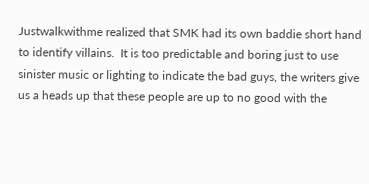Justwalkwithme realized that SMK had its own baddie short hand to identify villains.  It is too predictable and boring just to use sinister music or lighting to indicate the bad guys, the writers give us a heads up that these people are up to no good with the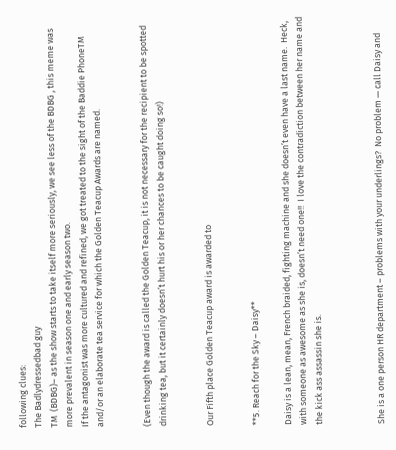following clues:
The Badlydressedbad guy
TM  (BDBG)– as the show starts to take itself more seriously, we see less of the BDBG , this meme was more prevalent in season one and early season two.
If the antagonist was more cultured and refined, we got treated to the sight of the Baddie PhoneTM and/or an elaborate tea service for which the Golden Teacup Awards are named.


(Even though the award is called the Golden Teacup, it is not necessary for the recipient to be spotted drinking tea, but it certainly doesn’t hurt his or her chances to be caught doing so!)


Our Fifth place Golden Teacup award is awarded to


**5. Reach for the Sky – Daisy**

Daisy is a lean, mean, French braided, fighting machine and she doesn’t even have a last name.  Heck, with someone as awesome as she is, doesn’t need one!!  I love the contradiction between her name and the kick ass assassin she is.



She is a one person HR department – problems with your underlings?  No problem — call Daisy and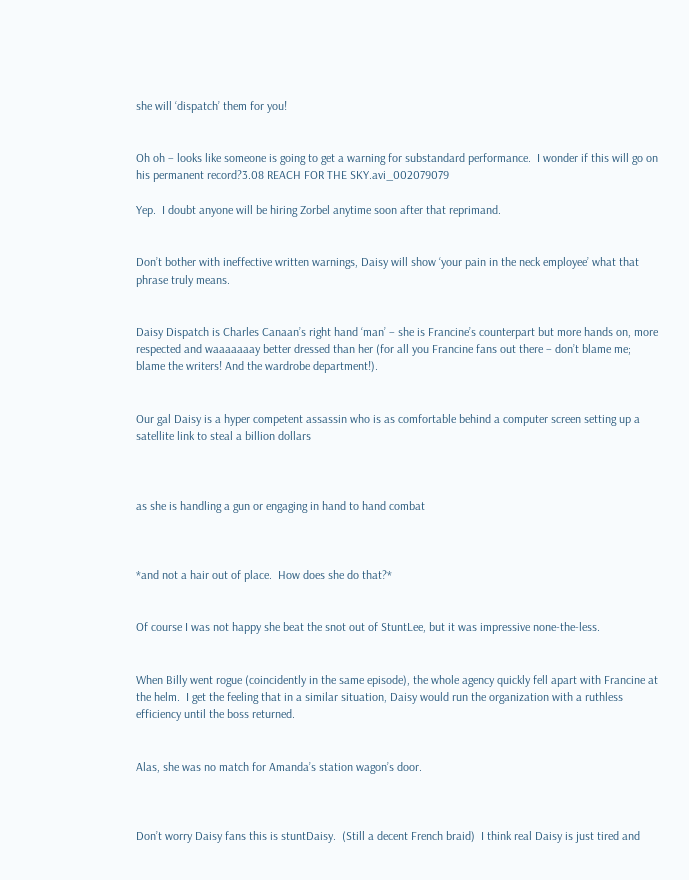she will ‘dispatch’ them for you!


Oh oh – looks like someone is going to get a warning for substandard performance.  I wonder if this will go on his permanent record?3.08 REACH FOR THE SKY.avi_002079079

Yep.  I doubt anyone will be hiring Zorbel anytime soon after that reprimand.


Don’t bother with ineffective written warnings, Daisy will show ‘your pain in the neck employee’ what that phrase truly means.


Daisy Dispatch is Charles Canaan’s right hand ‘man’ – she is Francine’s counterpart but more hands on, more respected and waaaaaaay better dressed than her (for all you Francine fans out there – don’t blame me;  blame the writers! And the wardrobe department!).


Our gal Daisy is a hyper competent assassin who is as comfortable behind a computer screen setting up a satellite link to steal a billion dollars



as she is handling a gun or engaging in hand to hand combat



*and not a hair out of place.  How does she do that?*


Of course I was not happy she beat the snot out of StuntLee, but it was impressive none-the-less.


When Billy went rogue (coincidently in the same episode), the whole agency quickly fell apart with Francine at the helm.  I get the feeling that in a similar situation, Daisy would run the organization with a ruthless efficiency until the boss returned.


Alas, she was no match for Amanda’s station wagon’s door.



Don’t worry Daisy fans this is stuntDaisy.  (Still a decent French braid)  I think real Daisy is just tired and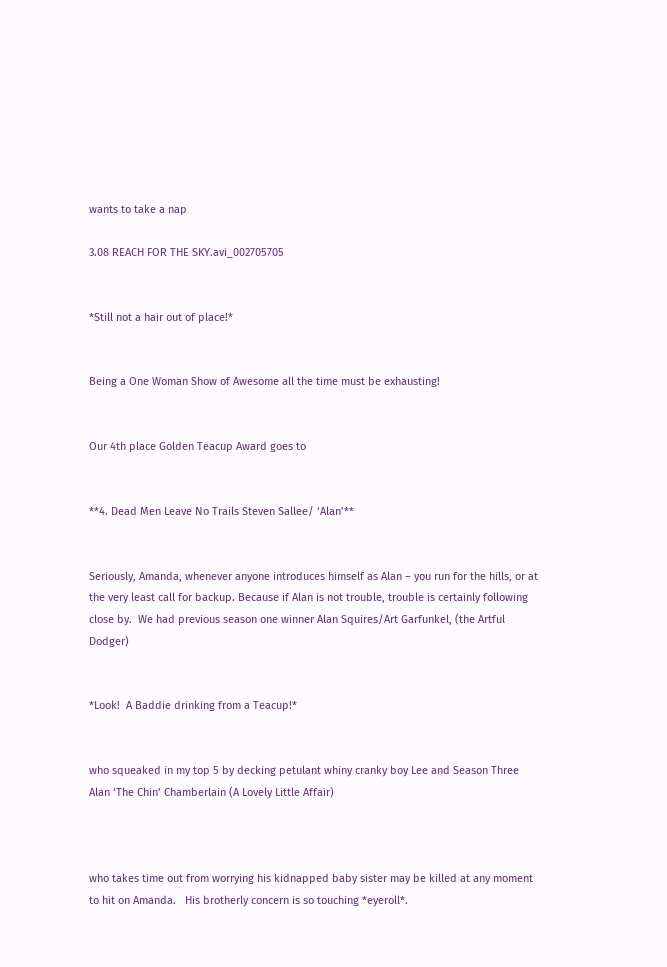wants to take a nap

3.08 REACH FOR THE SKY.avi_002705705


*Still not a hair out of place!*


Being a One Woman Show of Awesome all the time must be exhausting!


Our 4th place Golden Teacup Award goes to


**4. Dead Men Leave No Trails Steven Sallee/ ‘Alan’**


Seriously, Amanda, whenever anyone introduces himself as Alan – you run for the hills, or at the very least call for backup. Because if Alan is not trouble, trouble is certainly following close by.  We had previous season one winner Alan Squires/Art Garfunkel, (the Artful Dodger)


*Look!  A Baddie drinking from a Teacup!*


who squeaked in my top 5 by decking petulant whiny cranky boy Lee and Season Three Alan ‘The Chin’ Chamberlain (A Lovely Little Affair)



who takes time out from worrying his kidnapped baby sister may be killed at any moment to hit on Amanda.   His brotherly concern is so touching *eyeroll*.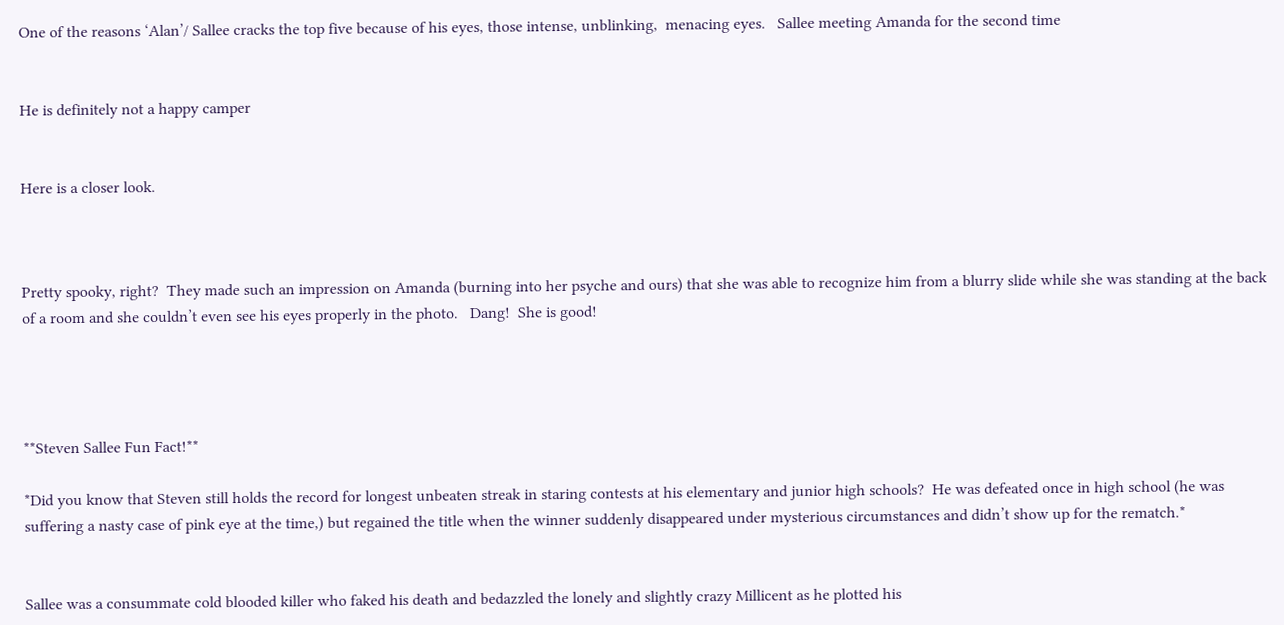One of the reasons ‘Alan’/ Sallee cracks the top five because of his eyes, those intense, unblinking,  menacing eyes.   Sallee meeting Amanda for the second time


He is definitely not a happy camper


Here is a closer look.



Pretty spooky, right?  They made such an impression on Amanda (burning into her psyche and ours) that she was able to recognize him from a blurry slide while she was standing at the back of a room and she couldn’t even see his eyes properly in the photo.   Dang!  She is good!




**Steven Sallee Fun Fact!**

*Did you know that Steven still holds the record for longest unbeaten streak in staring contests at his elementary and junior high schools?  He was defeated once in high school (he was suffering a nasty case of pink eye at the time,) but regained the title when the winner suddenly disappeared under mysterious circumstances and didn’t show up for the rematch.*


Sallee was a consummate cold blooded killer who faked his death and bedazzled the lonely and slightly crazy Millicent as he plotted his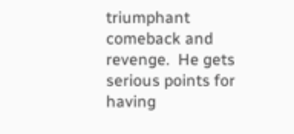triumphant comeback and revenge.  He gets serious points for having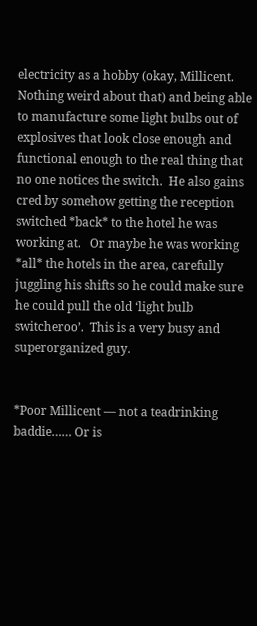electricity as a hobby (okay, Millicent. Nothing weird about that) and being able to manufacture some light bulbs out of explosives that look close enough and functional enough to the real thing that no one notices the switch.  He also gains cred by somehow getting the reception switched *back* to the hotel he was working at.   Or maybe he was working *all* the hotels in the area, carefully juggling his shifts so he could make sure he could pull the old ‘light bulb switcheroo’.  This is a very busy and superorganized guy.


*Poor Millicent — not a teadrinking baddie…… Or is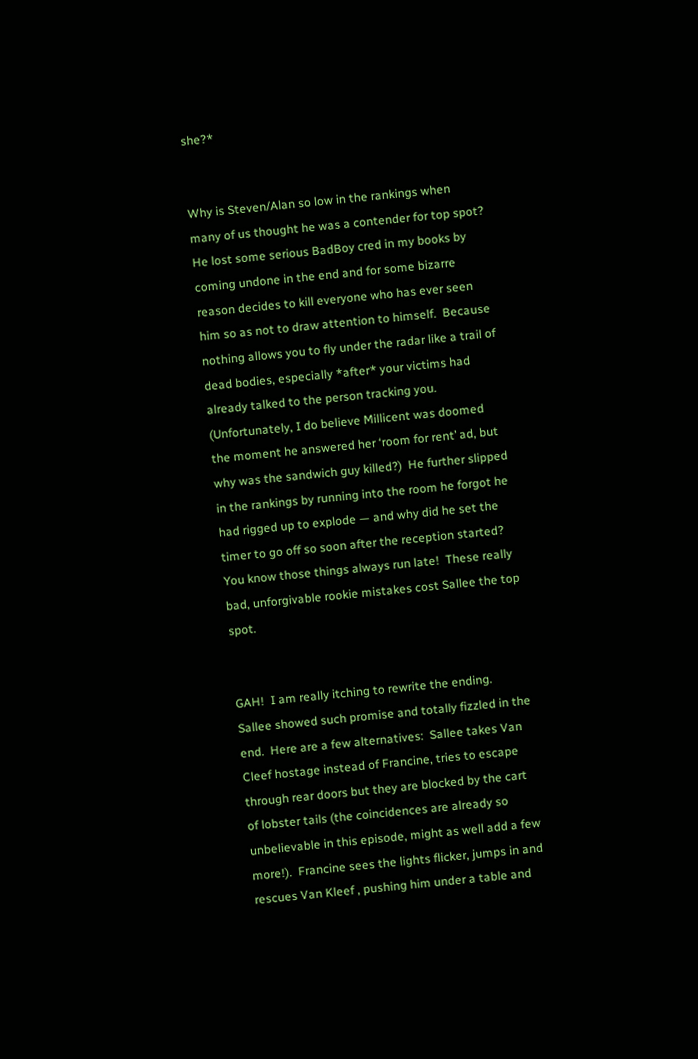she?*


Why is Steven/Alan so low in the rankings when many of us thought he was a contender for top spot?  He lost some serious BadBoy cred in my books by coming undone in the end and for some bizarre reason decides to kill everyone who has ever seen him so as not to draw attention to himself.  Because nothing allows you to fly under the radar like a trail of dead bodies, especially *after* your victims had already talked to the person tracking you. (Unfortunately, I do believe Millicent was doomed the moment he answered her ‘room for rent’ ad, but why was the sandwich guy killed?)  He further slipped in the rankings by running into the room he forgot he had rigged up to explode — and why did he set the timer to go off so soon after the reception started?  You know those things always run late!  These really bad, unforgivable rookie mistakes cost Sallee the top spot.


GAH!  I am really itching to rewrite the ending.  Sallee showed such promise and totally fizzled in the end.  Here are a few alternatives:  Sallee takes Van Cleef hostage instead of Francine, tries to escape through rear doors but they are blocked by the cart of lobster tails (the coincidences are already so unbelievable in this episode, might as well add a few more!).  Francine sees the lights flicker, jumps in and rescues Van Kleef , pushing him under a table and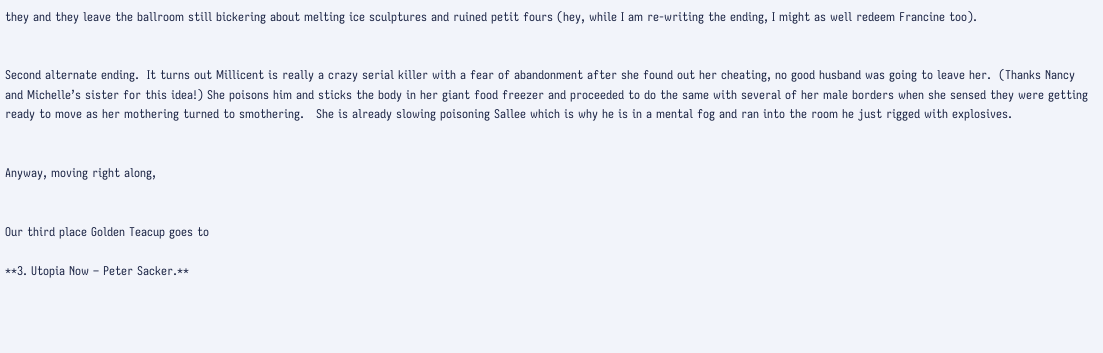they and they leave the ballroom still bickering about melting ice sculptures and ruined petit fours (hey, while I am re-writing the ending, I might as well redeem Francine too).


Second alternate ending.  It turns out Millicent is really a crazy serial killer with a fear of abandonment after she found out her cheating, no good husband was going to leave her.  (Thanks Nancy and Michelle’s sister for this idea!) She poisons him and sticks the body in her giant food freezer and proceeded to do the same with several of her male borders when she sensed they were getting ready to move as her mothering turned to smothering.   She is already slowing poisoning Sallee which is why he is in a mental fog and ran into the room he just rigged with explosives.


Anyway, moving right along,


Our third place Golden Teacup goes to

**3. Utopia Now – Peter Sacker.**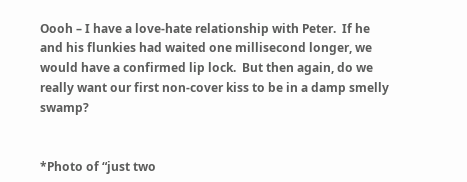Oooh – I have a love-hate relationship with Peter.  If he and his flunkies had waited one millisecond longer, we would have a confirmed lip lock.  But then again, do we really want our first non-cover kiss to be in a damp smelly swamp?


*Photo of “just two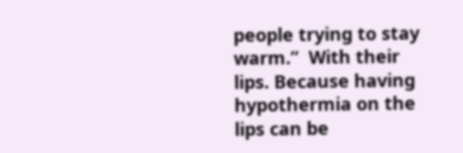people trying to stay warm.”  With their lips. Because having hypothermia on the lips can be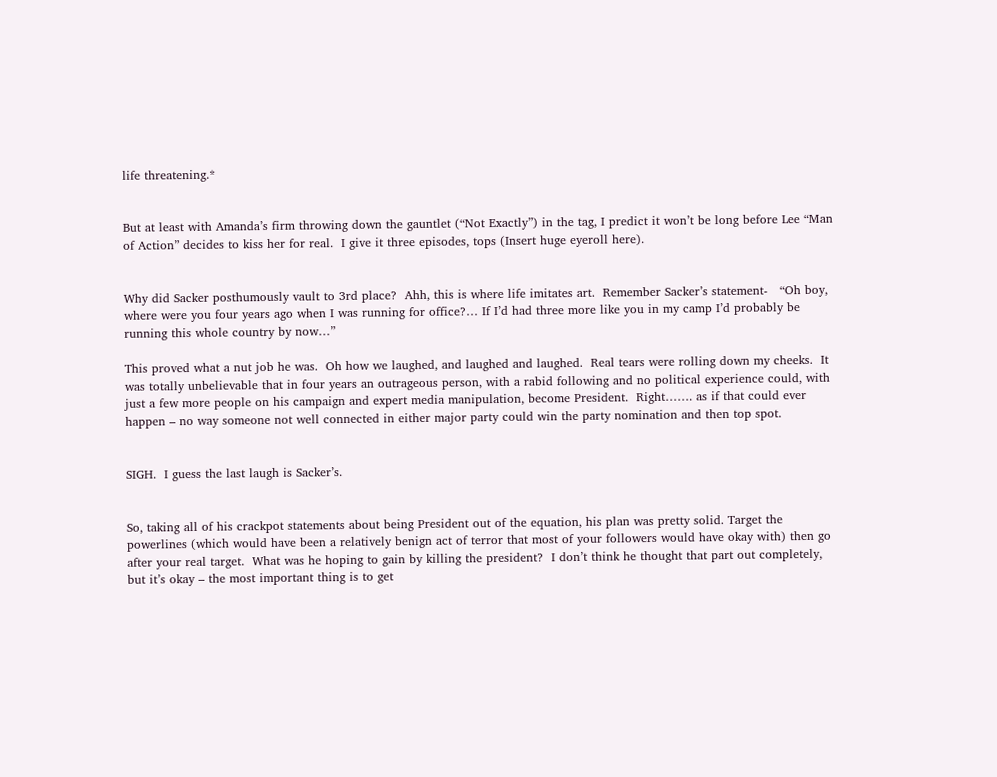life threatening.*


But at least with Amanda’s firm throwing down the gauntlet (“Not Exactly”) in the tag, I predict it won’t be long before Lee “Man of Action” decides to kiss her for real.  I give it three episodes, tops (Insert huge eyeroll here).


Why did Sacker posthumously vault to 3rd place?  Ahh, this is where life imitates art.  Remember Sacker’s statement-   “Oh boy, where were you four years ago when I was running for office?… If I’d had three more like you in my camp I’d probably be running this whole country by now…”

This proved what a nut job he was.  Oh how we laughed, and laughed and laughed.  Real tears were rolling down my cheeks.  It was totally unbelievable that in four years an outrageous person, with a rabid following and no political experience could, with just a few more people on his campaign and expert media manipulation, become President.  Right……. as if that could ever happen – no way someone not well connected in either major party could win the party nomination and then top spot.


SIGH.  I guess the last laugh is Sacker’s.


So, taking all of his crackpot statements about being President out of the equation, his plan was pretty solid. Target the powerlines (which would have been a relatively benign act of terror that most of your followers would have okay with) then go after your real target.  What was he hoping to gain by killing the president?  I don’t think he thought that part out completely, but it’s okay – the most important thing is to get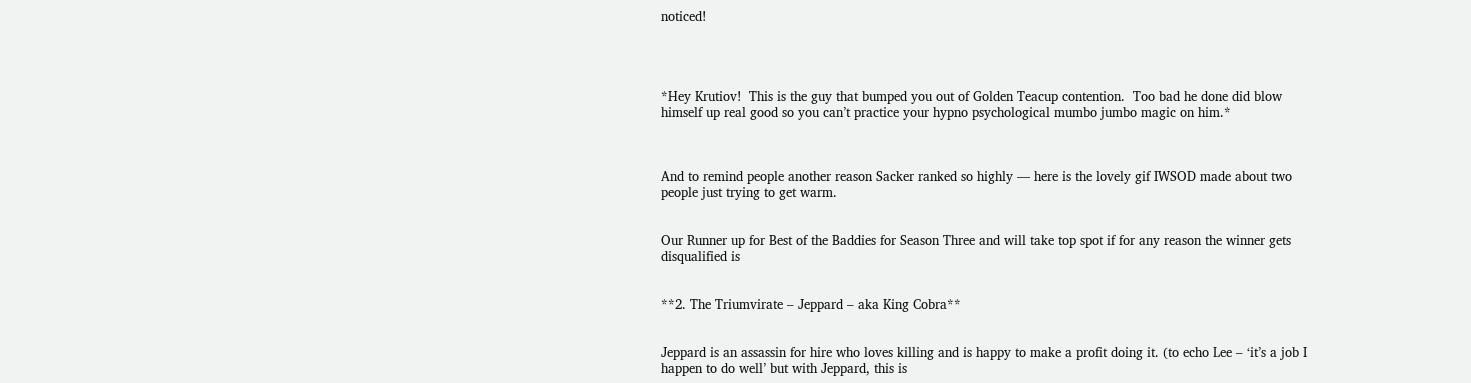noticed!




*Hey Krutiov!  This is the guy that bumped you out of Golden Teacup contention.  Too bad he done did blow himself up real good so you can’t practice your hypno psychological mumbo jumbo magic on him.*



And to remind people another reason Sacker ranked so highly — here is the lovely gif IWSOD made about two people just trying to get warm.


Our Runner up for Best of the Baddies for Season Three and will take top spot if for any reason the winner gets disqualified is


**2. The Triumvirate – Jeppard – aka King Cobra**


Jeppard is an assassin for hire who loves killing and is happy to make a profit doing it. (to echo Lee – ‘it’s a job I happen to do well’ but with Jeppard, this is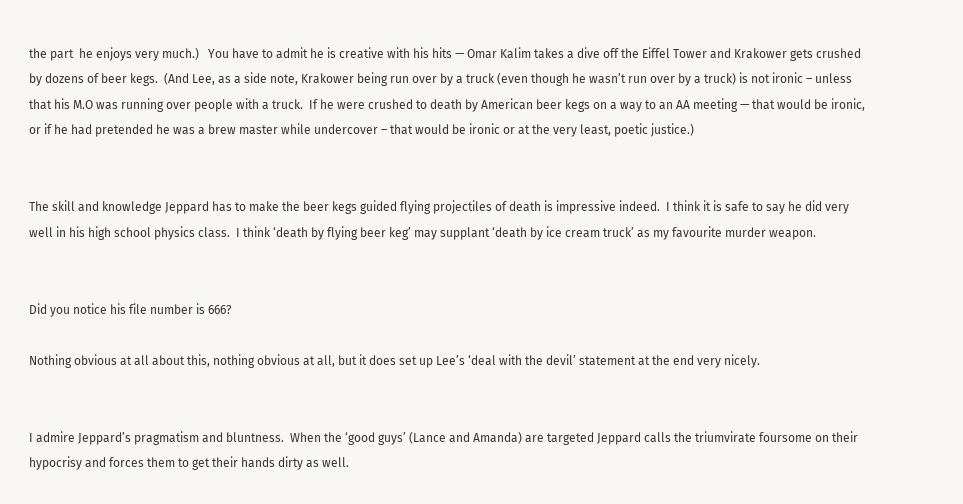the part  he enjoys very much.)   You have to admit he is creative with his hits — Omar Kalim takes a dive off the Eiffel Tower and Krakower gets crushed by dozens of beer kegs.  (And Lee, as a side note, Krakower being run over by a truck (even though he wasn’t run over by a truck) is not ironic – unless that his M.O was running over people with a truck.  If he were crushed to death by American beer kegs on a way to an AA meeting — that would be ironic, or if he had pretended he was a brew master while undercover – that would be ironic or at the very least, poetic justice.)


The skill and knowledge Jeppard has to make the beer kegs guided flying projectiles of death is impressive indeed.  I think it is safe to say he did very well in his high school physics class.  I think ‘death by flying beer keg’ may supplant ‘death by ice cream truck’ as my favourite murder weapon.


Did you notice his file number is 666?

Nothing obvious at all about this, nothing obvious at all, but it does set up Lee’s ‘deal with the devil’ statement at the end very nicely.


I admire Jeppard’s pragmatism and bluntness.  When the ‘good guys’ (Lance and Amanda) are targeted Jeppard calls the triumvirate foursome on their hypocrisy and forces them to get their hands dirty as well.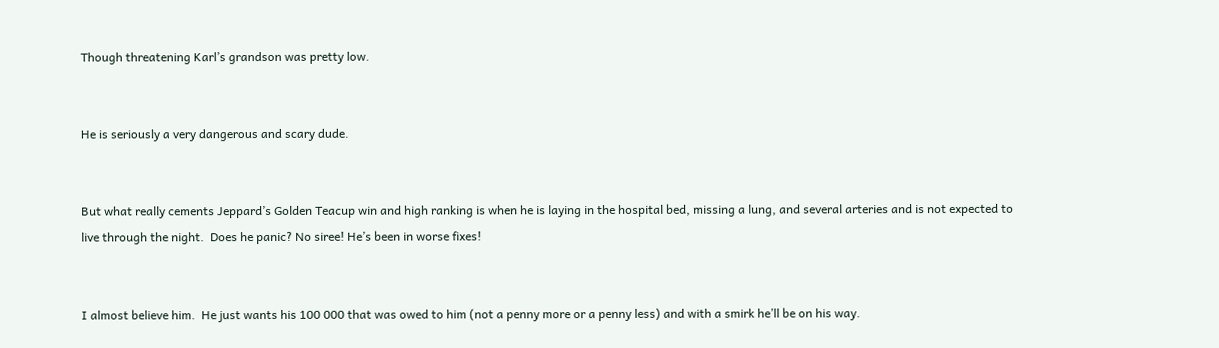Though threatening Karl’s grandson was pretty low.


He is seriously a very dangerous and scary dude.


But what really cements Jeppard’s Golden Teacup win and high ranking is when he is laying in the hospital bed, missing a lung, and several arteries and is not expected to live through the night.  Does he panic? No siree! He’s been in worse fixes!


I almost believe him.  He just wants his 100 000 that was owed to him (not a penny more or a penny less) and with a smirk he’ll be on his way.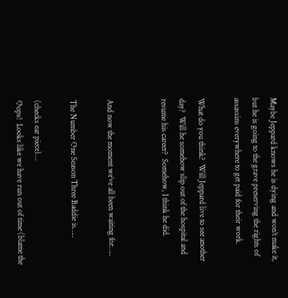Maybe Jeppard knows he is dying and won’t make it, but he is going to the grave preserving the rights of assassins everywhere to get paid for their work.

What do you think?  Will Jeppard live to see another day?  Will he somehow slip out of the hospital and resume his career?  Somehow, I think he did.


And now the moment we’ve all been waiting for…..

The Number One Season Three Baddie is…..

(checks ear piece)…
Oops!  Looks like we have run out of time (blame the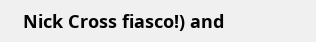Nick Cross fiasco!) and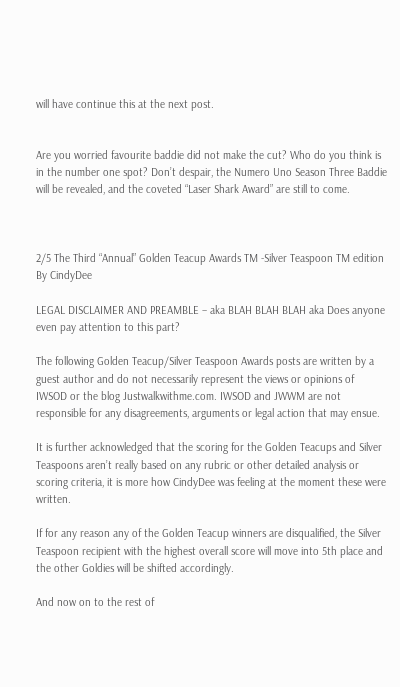will have continue this at the next post.


Are you worried favourite baddie did not make the cut? Who do you think is in the number one spot? Don’t despair, the Numero Uno Season Three Baddie will be revealed, and the coveted “Laser Shark Award” are still to come.



2/5 The Third “Annual” Golden Teacup Awards TM -Silver Teaspoon TM edition By CindyDee

LEGAL DISCLAIMER AND PREAMBLE – aka BLAH BLAH BLAH aka Does anyone even pay attention to this part?

The following Golden Teacup/Silver Teaspoon Awards posts are written by a guest author and do not necessarily represent the views or opinions of IWSOD or the blog Justwalkwithme.com. IWSOD and JWWM are not responsible for any disagreements, arguments or legal action that may ensue.

It is further acknowledged that the scoring for the Golden Teacups and Silver Teaspoons aren’t really based on any rubric or other detailed analysis or scoring criteria, it is more how CindyDee was feeling at the moment these were written.

If for any reason any of the Golden Teacup winners are disqualified, the Silver Teaspoon recipient with the highest overall score will move into 5th place and the other Goldies will be shifted accordingly.

And now on to the rest of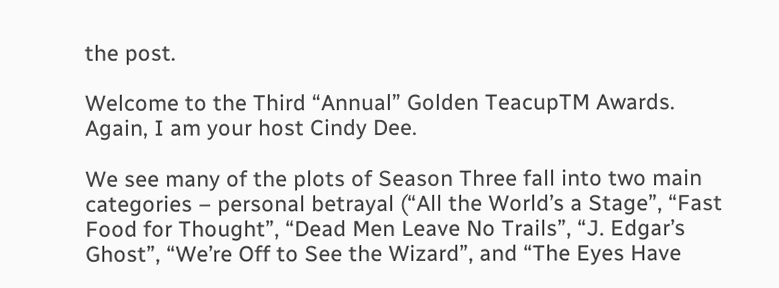the post.

Welcome to the Third “Annual” Golden TeacupTM Awards.  Again, I am your host Cindy Dee.

We see many of the plots of Season Three fall into two main categories – personal betrayal (“All the World’s a Stage”, “Fast Food for Thought”, “Dead Men Leave No Trails”, “J. Edgar’s Ghost”, “We’re Off to See the Wizard”, and “The Eyes Have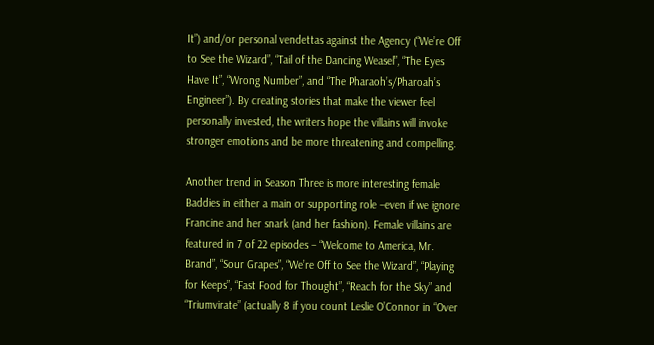It”) and/or personal vendettas against the Agency (“We’re Off to See the Wizard”, “Tail of the Dancing Weasel”, “The Eyes Have It”, “Wrong Number”, and “The Pharaoh’s/Pharoah’s Engineer”). By creating stories that make the viewer feel personally invested, the writers hope the villains will invoke stronger emotions and be more threatening and compelling.

Another trend in Season Three is more interesting female Baddies in either a main or supporting role –even if we ignore Francine and her snark (and her fashion). Female villains are featured in 7 of 22 episodes – “Welcome to America, Mr. Brand”, “Sour Grapes”, “We’re Off to See the Wizard”, “Playing for Keeps”, “Fast Food for Thought”, “Reach for the Sky” and “Triumvirate” (actually 8 if you count Leslie O’Connor in “Over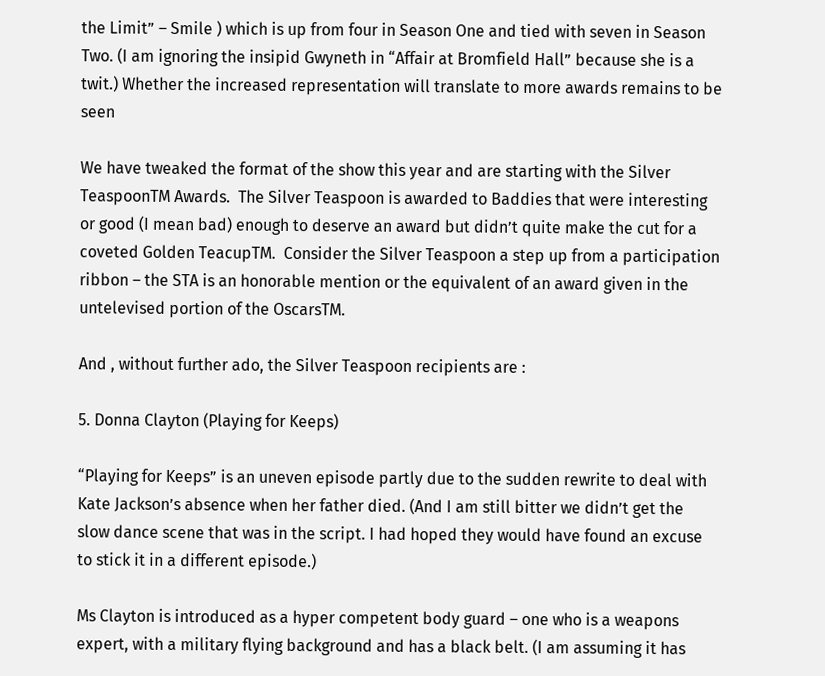the Limit” – Smile ) which is up from four in Season One and tied with seven in Season Two. (I am ignoring the insipid Gwyneth in “Affair at Bromfield Hall” because she is a twit.) Whether the increased representation will translate to more awards remains to be seen

We have tweaked the format of the show this year and are starting with the Silver TeaspoonTM Awards.  The Silver Teaspoon is awarded to Baddies that were interesting or good (I mean bad) enough to deserve an award but didn’t quite make the cut for a coveted Golden TeacupTM.  Consider the Silver Teaspoon a step up from a participation ribbon – the STA is an honorable mention or the equivalent of an award given in the untelevised portion of the OscarsTM.

And , without further ado, the Silver Teaspoon recipients are :

5. Donna Clayton (Playing for Keeps)

“Playing for Keeps” is an uneven episode partly due to the sudden rewrite to deal with Kate Jackson’s absence when her father died. (And I am still bitter we didn’t get the slow dance scene that was in the script. I had hoped they would have found an excuse to stick it in a different episode.)

Ms Clayton is introduced as a hyper competent body guard – one who is a weapons expert, with a military flying background and has a black belt. (I am assuming it has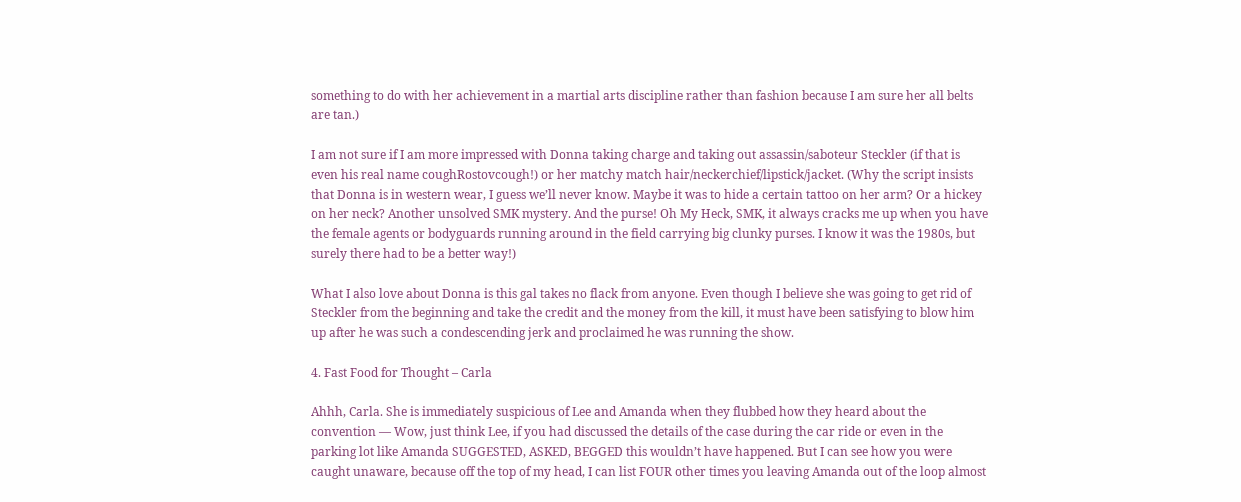something to do with her achievement in a martial arts discipline rather than fashion because I am sure her all belts are tan.)

I am not sure if I am more impressed with Donna taking charge and taking out assassin/saboteur Steckler (if that is even his real name coughRostovcough!) or her matchy match hair/neckerchief/lipstick/jacket. (Why the script insists that Donna is in western wear, I guess we’ll never know. Maybe it was to hide a certain tattoo on her arm? Or a hickey on her neck? Another unsolved SMK mystery. And the purse! Oh My Heck, SMK, it always cracks me up when you have the female agents or bodyguards running around in the field carrying big clunky purses. I know it was the 1980s, but surely there had to be a better way!)

What I also love about Donna is this gal takes no flack from anyone. Even though I believe she was going to get rid of Steckler from the beginning and take the credit and the money from the kill, it must have been satisfying to blow him up after he was such a condescending jerk and proclaimed he was running the show.

4. Fast Food for Thought – Carla

Ahhh, Carla. She is immediately suspicious of Lee and Amanda when they flubbed how they heard about the convention — Wow, just think Lee, if you had discussed the details of the case during the car ride or even in the parking lot like Amanda SUGGESTED, ASKED, BEGGED this wouldn’t have happened. But I can see how you were caught unaware, because off the top of my head, I can list FOUR other times you leaving Amanda out of the loop almost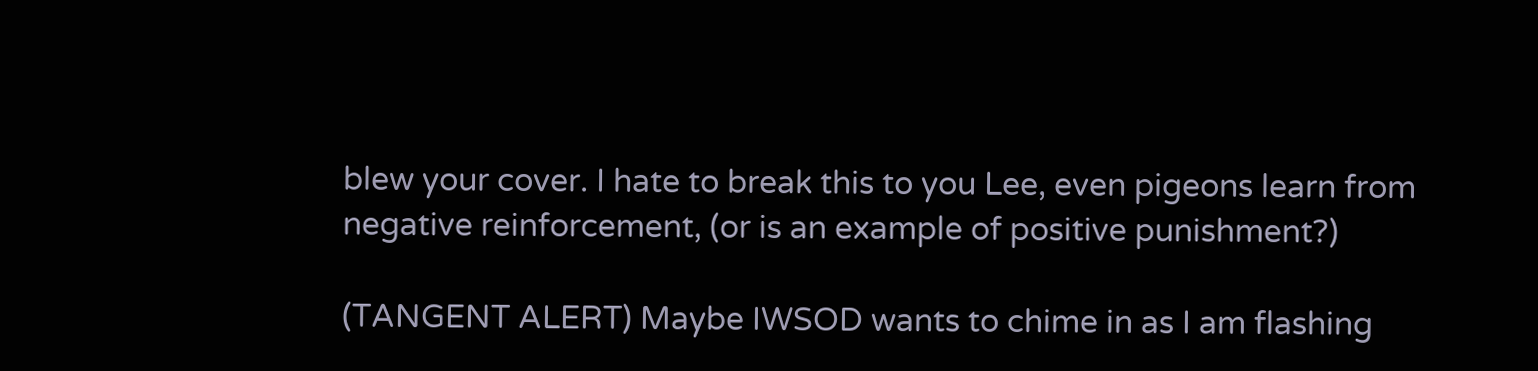blew your cover. I hate to break this to you Lee, even pigeons learn from negative reinforcement, (or is an example of positive punishment?)

(TANGENT ALERT) Maybe IWSOD wants to chime in as I am flashing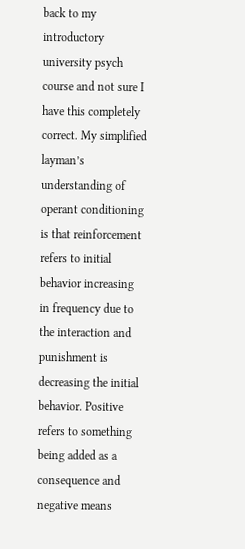back to my introductory university psych course and not sure I have this completely correct. My simplified layman’s understanding of operant conditioning is that reinforcement refers to initial behavior increasing in frequency due to the interaction and punishment is decreasing the initial behavior. Positive refers to something being added as a consequence and negative means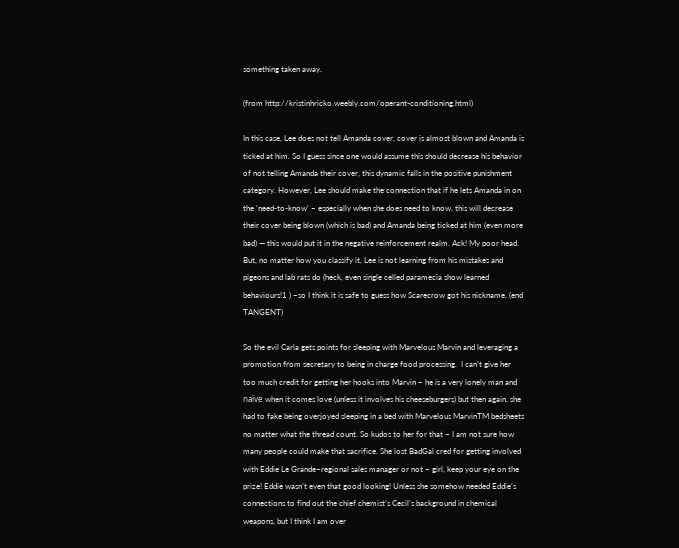something taken away.

(from http://kristinhricko.weebly.com/operant-conditioning.html)

In this case, Lee does not tell Amanda cover, cover is almost blown and Amanda is ticked at him. So I guess since one would assume this should decrease his behavior of not telling Amanda their cover, this dynamic falls in the positive punishment category. However, Lee should make the connection that if he lets Amanda in on the ‘need-to-know’ – especially when she does need to know, this will decrease their cover being blown (which is bad) and Amanda being ticked at him (even more bad) — this would put it in the negative reinforcement realm. Ack! My poor head. But, no matter how you classify it, Lee is not learning from his mistakes and pigeons and lab rats do (heck, even single celled paramecia show learned behaviours!1 ) –so I think it is safe to guess how Scarecrow got his nickname. (end TANGENT)

So the evil Carla gets points for sleeping with Marvelous Marvin and leveraging a promotion from secretary to being in charge food processing.  I can’t give her too much credit for getting her hooks into Marvin – he is a very lonely man and naïve when it comes love (unless it involves his cheeseburgers) but then again, she had to fake being overjoyed sleeping in a bed with Marvelous MarvinTM bedsheets no matter what the thread count. So kudos to her for that – I am not sure how many people could make that sacrifice. She lost BadGal cred for getting involved with Eddie Le Grande–regional sales manager or not – girl, keep your eye on the prize! Eddie wasn’t even that good looking! Unless she somehow needed Eddie’s connections to find out the chief chemist’s Cecil’s background in chemical weapons, but I think I am over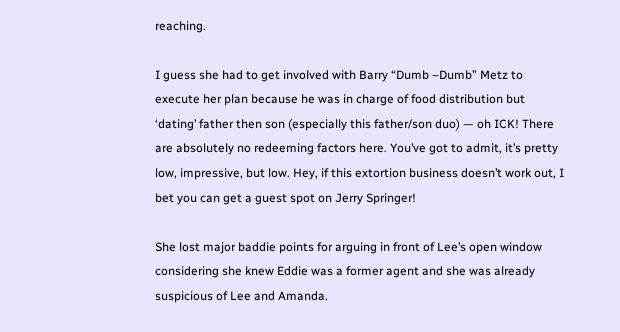reaching.

I guess she had to get involved with Barry “Dumb –Dumb” Metz to execute her plan because he was in charge of food distribution but ‘dating’ father then son (especially this father/son duo) — oh ICK! There are absolutely no redeeming factors here. You’ve got to admit, it’s pretty low, impressive, but low. Hey, if this extortion business doesn’t work out, I bet you can get a guest spot on Jerry Springer!

She lost major baddie points for arguing in front of Lee’s open window considering she knew Eddie was a former agent and she was already suspicious of Lee and Amanda.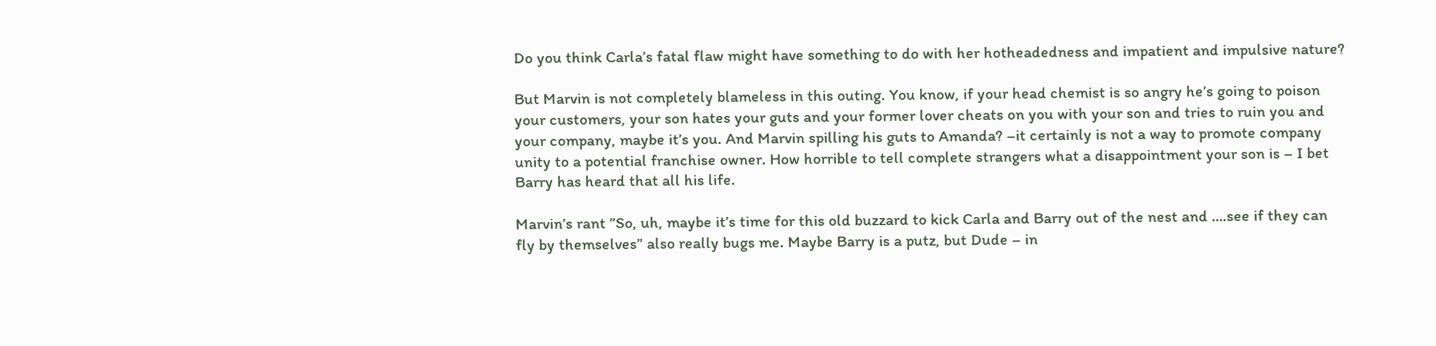Do you think Carla’s fatal flaw might have something to do with her hotheadedness and impatient and impulsive nature?

But Marvin is not completely blameless in this outing. You know, if your head chemist is so angry he’s going to poison your customers, your son hates your guts and your former lover cheats on you with your son and tries to ruin you and your company, maybe it’s you. And Marvin spilling his guts to Amanda? –it certainly is not a way to promote company unity to a potential franchise owner. How horrible to tell complete strangers what a disappointment your son is – I bet Barry has heard that all his life.

Marvin’s rant ”So, uh, maybe it’s time for this old buzzard to kick Carla and Barry out of the nest and ….see if they can fly by themselves” also really bugs me. Maybe Barry is a putz, but Dude – in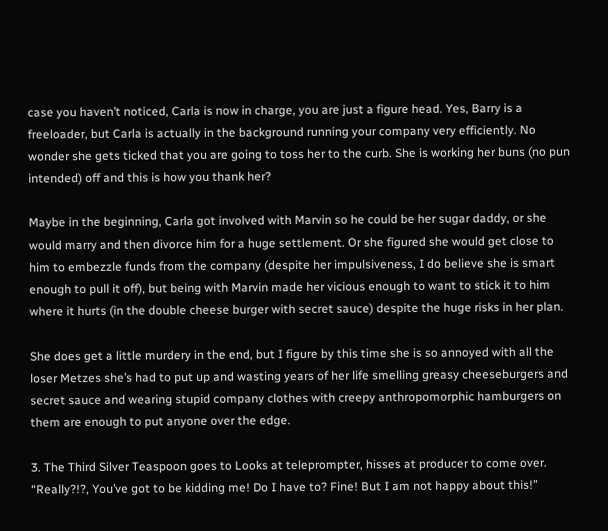case you haven’t noticed, Carla is now in charge, you are just a figure head. Yes, Barry is a freeloader, but Carla is actually in the background running your company very efficiently. No wonder she gets ticked that you are going to toss her to the curb. She is working her buns (no pun intended) off and this is how you thank her?

Maybe in the beginning, Carla got involved with Marvin so he could be her sugar daddy, or she would marry and then divorce him for a huge settlement. Or she figured she would get close to him to embezzle funds from the company (despite her impulsiveness, I do believe she is smart enough to pull it off), but being with Marvin made her vicious enough to want to stick it to him where it hurts (in the double cheese burger with secret sauce) despite the huge risks in her plan.

She does get a little murdery in the end, but I figure by this time she is so annoyed with all the loser Metzes she’s had to put up and wasting years of her life smelling greasy cheeseburgers and secret sauce and wearing stupid company clothes with creepy anthropomorphic hamburgers on them are enough to put anyone over the edge.

3. The Third Silver Teaspoon goes to Looks at teleprompter, hisses at producer to come over. “Really?!?, You’ve got to be kidding me! Do I have to? Fine! But I am not happy about this!”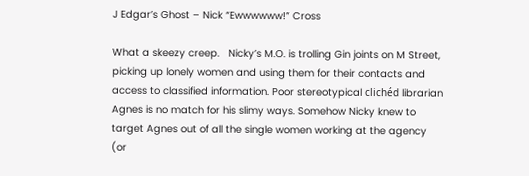J Edgar’s Ghost – Nick “Ewwwwww!” Cross

What a skeezy creep.   Nicky’s M.O. is trolling Gin joints on M Street, picking up lonely women and using them for their contacts and access to classified information. Poor stereotypical clichéd librarian Agnes is no match for his slimy ways. Somehow Nicky knew to target Agnes out of all the single women working at the agency (or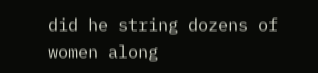did he string dozens of women along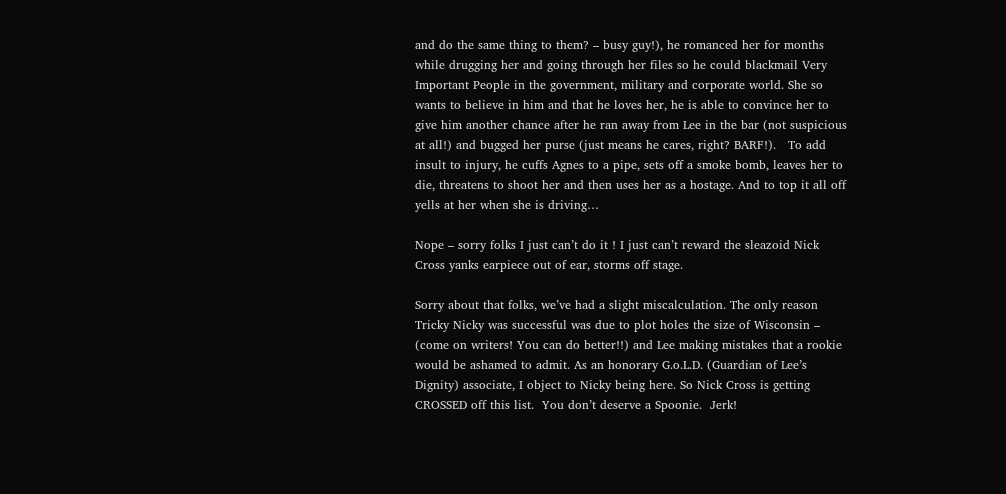and do the same thing to them? – busy guy!), he romanced her for months while drugging her and going through her files so he could blackmail Very Important People in the government, military and corporate world. She so wants to believe in him and that he loves her, he is able to convince her to give him another chance after he ran away from Lee in the bar (not suspicious at all!) and bugged her purse (just means he cares, right? BARF!).   To add insult to injury, he cuffs Agnes to a pipe, sets off a smoke bomb, leaves her to die, threatens to shoot her and then uses her as a hostage. And to top it all off yells at her when she is driving…

Nope – sorry folks I just can’t do it ! I just can’t reward the sleazoid Nick Cross yanks earpiece out of ear, storms off stage.

Sorry about that folks, we’ve had a slight miscalculation. The only reason Tricky Nicky was successful was due to plot holes the size of Wisconsin – (come on writers! You can do better!!) and Lee making mistakes that a rookie would be ashamed to admit. As an honorary G.o.L.D. (Guardian of Lee’s Dignity) associate, I object to Nicky being here. So Nick Cross is getting CROSSED off this list.  You don’t deserve a Spoonie.  Jerk!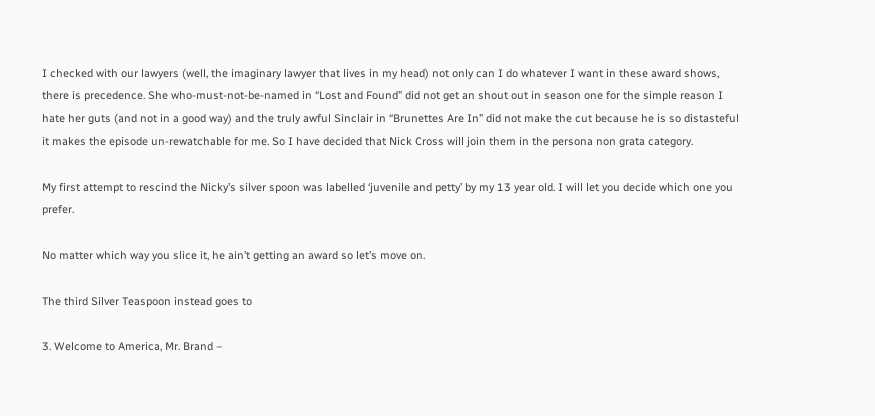I checked with our lawyers (well, the imaginary lawyer that lives in my head) not only can I do whatever I want in these award shows, there is precedence. She who-must-not-be-named in “Lost and Found” did not get an shout out in season one for the simple reason I hate her guts (and not in a good way) and the truly awful Sinclair in “Brunettes Are In” did not make the cut because he is so distasteful it makes the episode un-rewatchable for me. So I have decided that Nick Cross will join them in the persona non grata category.

My first attempt to rescind the Nicky’s silver spoon was labelled ‘juvenile and petty’ by my 13 year old. I will let you decide which one you prefer.

No matter which way you slice it, he ain’t getting an award so let’s move on.

The third Silver Teaspoon instead goes to

3. Welcome to America, Mr. Brand –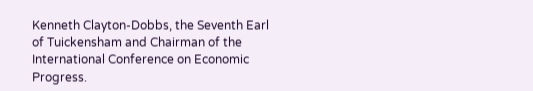Kenneth Clayton-Dobbs, the Seventh Earl of Tuickensham and Chairman of the International Conference on Economic Progress.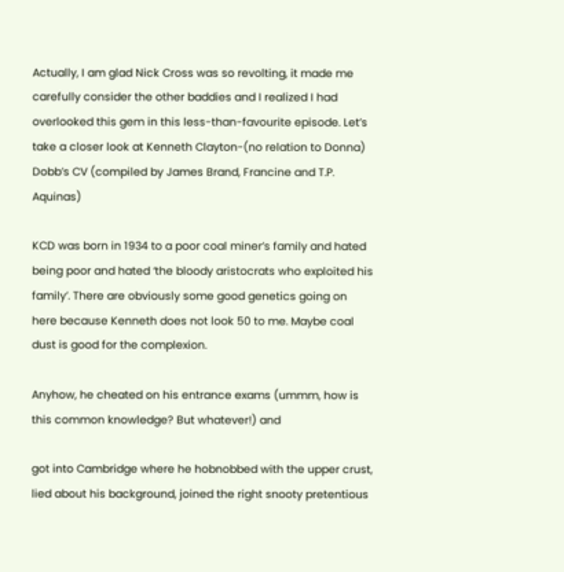Actually, I am glad Nick Cross was so revolting, it made me carefully consider the other baddies and I realized I had overlooked this gem in this less-than-favourite episode. Let’s take a closer look at Kenneth Clayton-(no relation to Donna) Dobb’s CV (compiled by James Brand, Francine and T.P. Aquinas)

KCD was born in 1934 to a poor coal miner’s family and hated being poor and hated ‘the bloody aristocrats who exploited his family’. There are obviously some good genetics going on here because Kenneth does not look 50 to me. Maybe coal dust is good for the complexion.

Anyhow, he cheated on his entrance exams (ummm, how is this common knowledge? But whatever!) and

got into Cambridge where he hobnobbed with the upper crust, lied about his background, joined the right snooty pretentious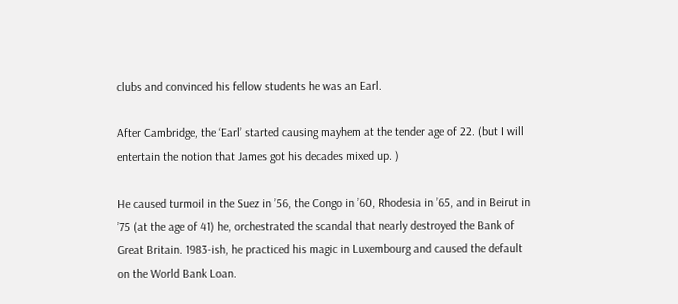clubs and convinced his fellow students he was an Earl.

After Cambridge, the ‘Earl’ started causing mayhem at the tender age of 22. (but I will entertain the notion that James got his decades mixed up. )

He caused turmoil in the Suez in ’56, the Congo in ’60, Rhodesia in ’65, and in Beirut in ’75 (at the age of 41) he, orchestrated the scandal that nearly destroyed the Bank of Great Britain. 1983-ish, he practiced his magic in Luxembourg and caused the default on the World Bank Loan.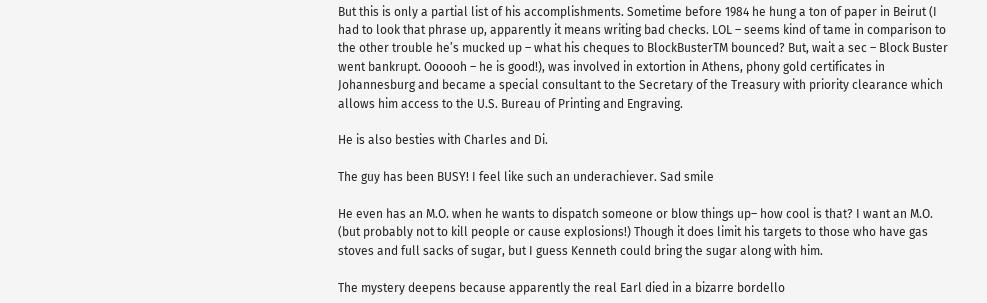But this is only a partial list of his accomplishments. Sometime before 1984 he hung a ton of paper in Beirut (I had to look that phrase up, apparently it means writing bad checks. LOL – seems kind of tame in comparison to the other trouble he’s mucked up – what his cheques to BlockBusterTM bounced? But, wait a sec – Block Buster went bankrupt. Oooooh – he is good!), was involved in extortion in Athens, phony gold certificates in Johannesburg and became a special consultant to the Secretary of the Treasury with priority clearance which allows him access to the U.S. Bureau of Printing and Engraving.

He is also besties with Charles and Di.

The guy has been BUSY! I feel like such an underachiever. Sad smile

He even has an M.O. when he wants to dispatch someone or blow things up– how cool is that? I want an M.O. (but probably not to kill people or cause explosions!) Though it does limit his targets to those who have gas stoves and full sacks of sugar, but I guess Kenneth could bring the sugar along with him.

The mystery deepens because apparently the real Earl died in a bizarre bordello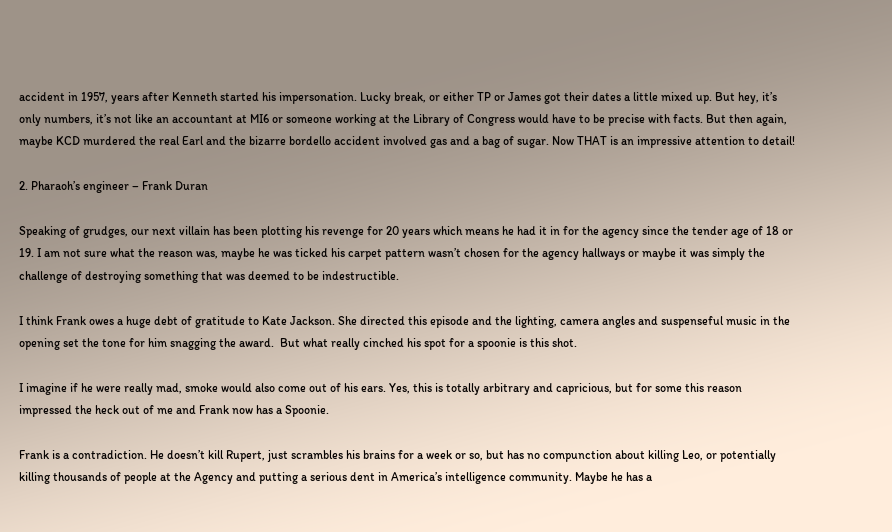accident in 1957, years after Kenneth started his impersonation. Lucky break, or either TP or James got their dates a little mixed up. But hey, it’s only numbers, it’s not like an accountant at MI6 or someone working at the Library of Congress would have to be precise with facts. But then again, maybe KCD murdered the real Earl and the bizarre bordello accident involved gas and a bag of sugar. Now THAT is an impressive attention to detail!

2. Pharaoh’s engineer – Frank Duran

Speaking of grudges, our next villain has been plotting his revenge for 20 years which means he had it in for the agency since the tender age of 18 or 19. I am not sure what the reason was, maybe he was ticked his carpet pattern wasn’t chosen for the agency hallways or maybe it was simply the challenge of destroying something that was deemed to be indestructible.

I think Frank owes a huge debt of gratitude to Kate Jackson. She directed this episode and the lighting, camera angles and suspenseful music in the opening set the tone for him snagging the award.  But what really cinched his spot for a spoonie is this shot.

I imagine if he were really mad, smoke would also come out of his ears. Yes, this is totally arbitrary and capricious, but for some this reason impressed the heck out of me and Frank now has a Spoonie.

Frank is a contradiction. He doesn’t kill Rupert, just scrambles his brains for a week or so, but has no compunction about killing Leo, or potentially killing thousands of people at the Agency and putting a serious dent in America’s intelligence community. Maybe he has a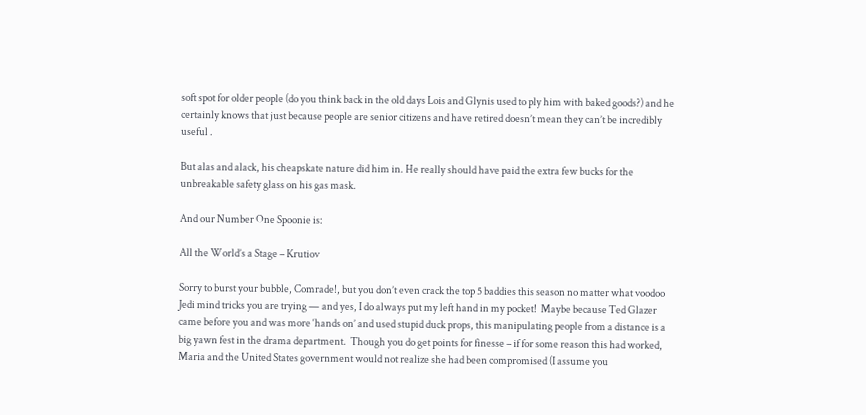soft spot for older people (do you think back in the old days Lois and Glynis used to ply him with baked goods?) and he certainly knows that just because people are senior citizens and have retired doesn’t mean they can’t be incredibly useful .

But alas and alack, his cheapskate nature did him in. He really should have paid the extra few bucks for the unbreakable safety glass on his gas mask.

And our Number One Spoonie is:

All the World’s a Stage – Krutiov

Sorry to burst your bubble, Comrade!, but you don’t even crack the top 5 baddies this season no matter what voodoo Jedi mind tricks you are trying — and yes, I do always put my left hand in my pocket!  Maybe because Ted Glazer came before you and was more ‘hands on’ and used stupid duck props, this manipulating people from a distance is a big yawn fest in the drama department.  Though you do get points for finesse – if for some reason this had worked, Maria and the United States government would not realize she had been compromised (I assume you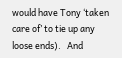would have Tony ‘taken care of’ to tie up any loose ends).   And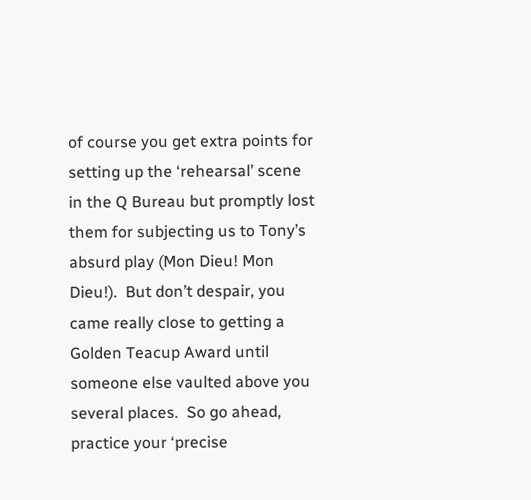of course you get extra points for setting up the ‘rehearsal’ scene in the Q Bureau but promptly lost them for subjecting us to Tony’s absurd play (Mon Dieu! Mon Dieu!).  But don’t despair, you came really close to getting a Golden Teacup Award until someone else vaulted above you several places.  So go ahead, practice your ‘precise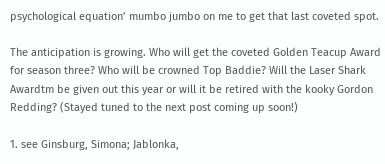psychological equation’ mumbo jumbo on me to get that last coveted spot.

The anticipation is growing. Who will get the coveted Golden Teacup Award for season three? Who will be crowned Top Baddie? Will the Laser Shark Awardtm be given out this year or will it be retired with the kooky Gordon Redding? (Stayed tuned to the next post coming up soon!)

1. see Ginsburg, Simona; Jablonka,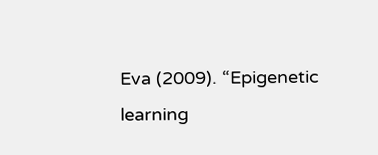Eva (2009). “Epigenetic learning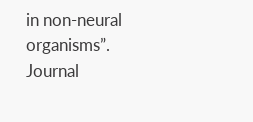in non-neural organisms”. Journal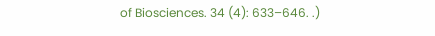of Biosciences. 34 (4): 633–646. .)